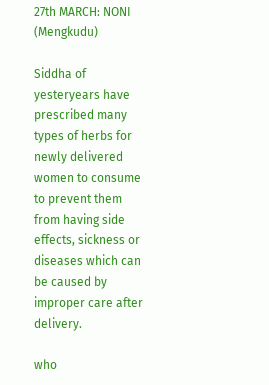27th MARCH: NONI (Mengkudu)

Siddha of yesteryears have prescribed many types of herbs for newly delivered women to consume to prevent them from having side effects, sickness or diseases which can be caused by improper care after delivery.

who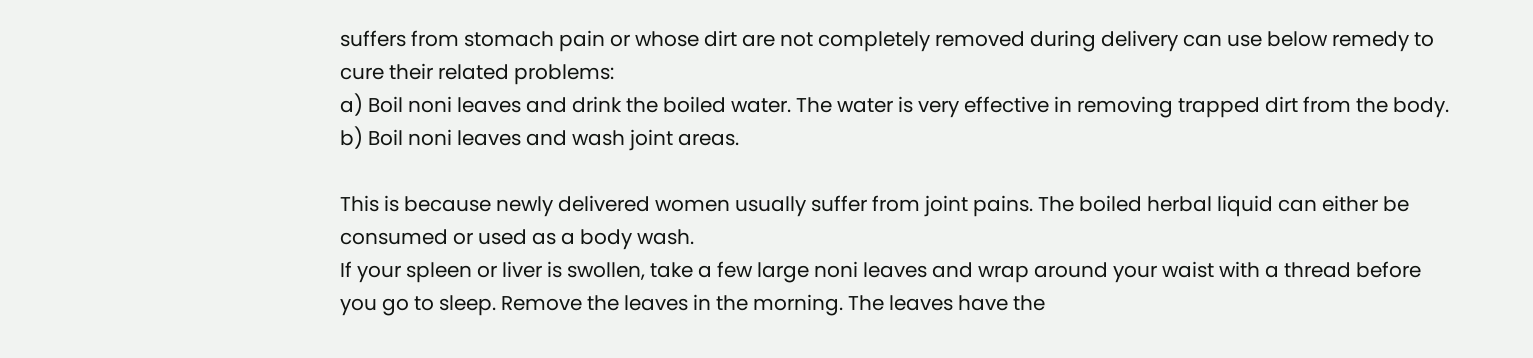suffers from stomach pain or whose dirt are not completely removed during delivery can use below remedy to cure their related problems:
a) Boil noni leaves and drink the boiled water. The water is very effective in removing trapped dirt from the body.
b) Boil noni leaves and wash joint areas.

This is because newly delivered women usually suffer from joint pains. The boiled herbal liquid can either be consumed or used as a body wash.
If your spleen or liver is swollen, take a few large noni leaves and wrap around your waist with a thread before you go to sleep. Remove the leaves in the morning. The leaves have the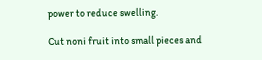power to reduce swelling.

Cut noni fruit into small pieces and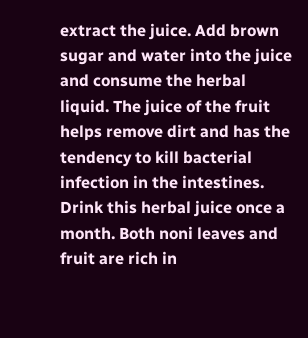extract the juice. Add brown sugar and water into the juice and consume the herbal liquid. The juice of the fruit helps remove dirt and has the tendency to kill bacterial infection in the intestines. Drink this herbal juice once a month. Both noni leaves and fruit are rich in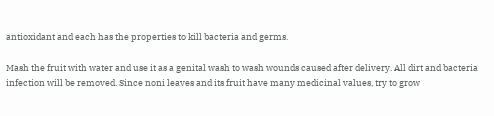antioxidant and each has the properties to kill bacteria and germs.

Mash the fruit with water and use it as a genital wash to wash wounds caused after delivery. All dirt and bacteria infection will be removed. Since noni leaves and its fruit have many medicinal values, try to grow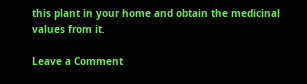this plant in your home and obtain the medicinal values from it.

Leave a Comment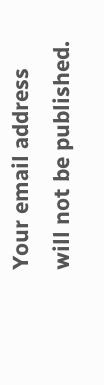Your email address will not be published.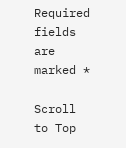Required fields are marked *

Scroll to Top